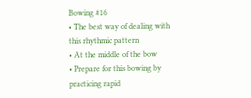Bowing #16
• The best way of dealing with this rhythmic pattern
• At the middle of the bow
• Prepare for this bowing by practicing rapid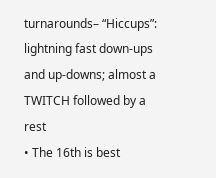turnarounds– “Hiccups”: lightning fast down-ups and up-downs; almost a TWITCH followed by a rest
• The 16th is best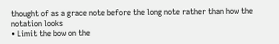thought of as a grace note before the long note rather than how the notation looks
• Limit the bow on the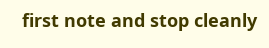first note and stop cleanly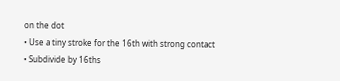on the dot
• Use a tiny stroke for the 16th with strong contact
• Subdivide by 16ths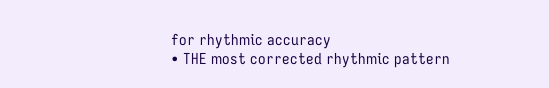for rhythmic accuracy
• THE most corrected rhythmic pattern